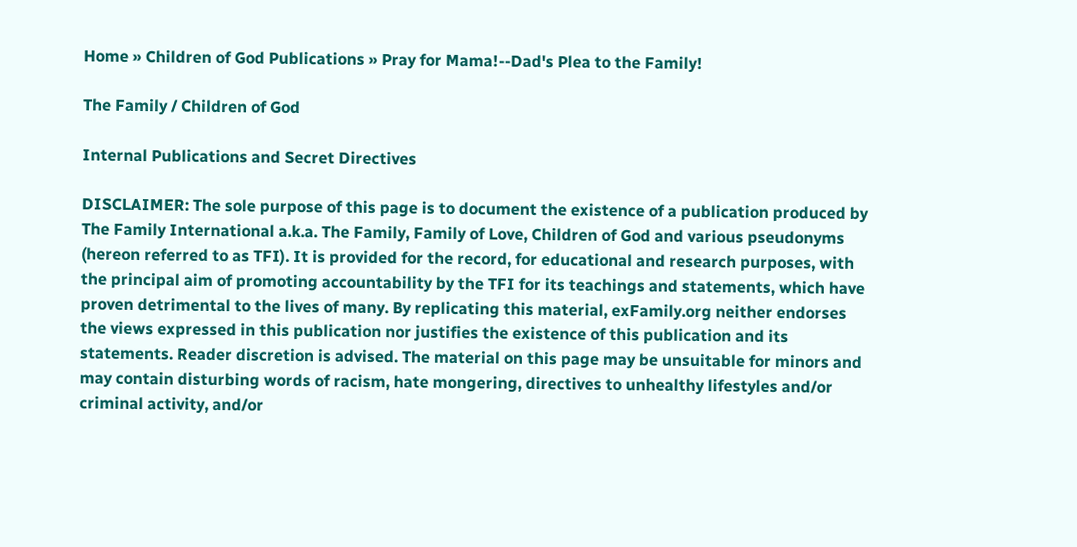Home » Children of God Publications » Pray for Mama!--Dad's Plea to the Family!

The Family / Children of God

Internal Publications and Secret Directives

DISCLAIMER: The sole purpose of this page is to document the existence of a publication produced by The Family International a.k.a. The Family, Family of Love, Children of God and various pseudonyms (hereon referred to as TFI). It is provided for the record, for educational and research purposes, with the principal aim of promoting accountability by the TFI for its teachings and statements, which have proven detrimental to the lives of many. By replicating this material, exFamily.org neither endorses the views expressed in this publication nor justifies the existence of this publication and its statements. Reader discretion is advised. The material on this page may be unsuitable for minors and may contain disturbing words of racism, hate mongering, directives to unhealthy lifestyles and/or criminal activity, and/or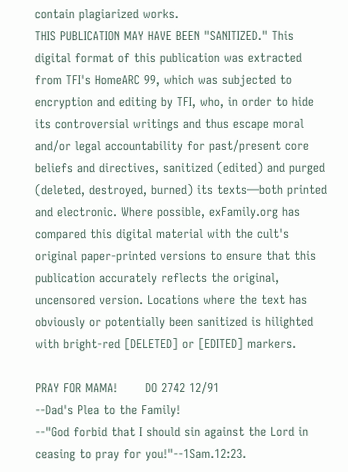contain plagiarized works.
THIS PUBLICATION MAY HAVE BEEN "SANITIZED." This digital format of this publication was extracted from TFI's HomeARC 99, which was subjected to encryption and editing by TFI, who, in order to hide its controversial writings and thus escape moral and/or legal accountability for past/present core beliefs and directives, sanitized (edited) and purged (deleted, destroyed, burned) its texts—both printed and electronic. Where possible, exFamily.org has compared this digital material with the cult's original paper-printed versions to ensure that this publication accurately reflects the original, uncensored version. Locations where the text has obviously or potentially been sanitized is hilighted with bright-red [DELETED] or [EDITED] markers.

PRAY FOR MAMA!       DO 2742 12/91
--Dad's Plea to the Family!
--"God forbid that I should sin against the Lord in ceasing to pray for you!"--1Sam.12:23.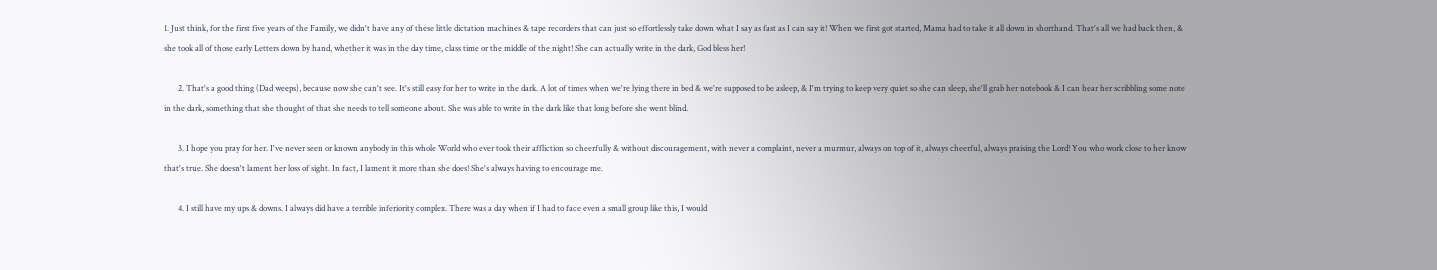1. Just think, for the first five years of the Family, we didn't have any of these little dictation machines & tape recorders that can just so effortlessly take down what I say as fast as I can say it! When we first got started, Mama had to take it all down in shorthand. That's all we had back then, & she took all of those early Letters down by hand, whether it was in the day time, class time or the middle of the night! She can actually write in the dark, God bless her!

       2. That's a good thing (Dad weeps), because now she can't see. It's still easy for her to write in the dark. A lot of times when we're lying there in bed & we're supposed to be asleep, & I'm trying to keep very quiet so she can sleep, she'll grab her notebook & I can hear her scribbling some note in the dark, something that she thought of that she needs to tell someone about. She was able to write in the dark like that long before she went blind.

       3. I hope you pray for her. I've never seen or known anybody in this whole World who ever took their affliction so cheerfully & without discouragement, with never a complaint, never a murmur, always on top of it, always cheerful, always praising the Lord! You who work close to her know that's true. She doesn't lament her loss of sight. In fact, I lament it more than she does! She's always having to encourage me.

       4. I still have my ups & downs. I always did have a terrible inferiority complex. There was a day when if I had to face even a small group like this, I would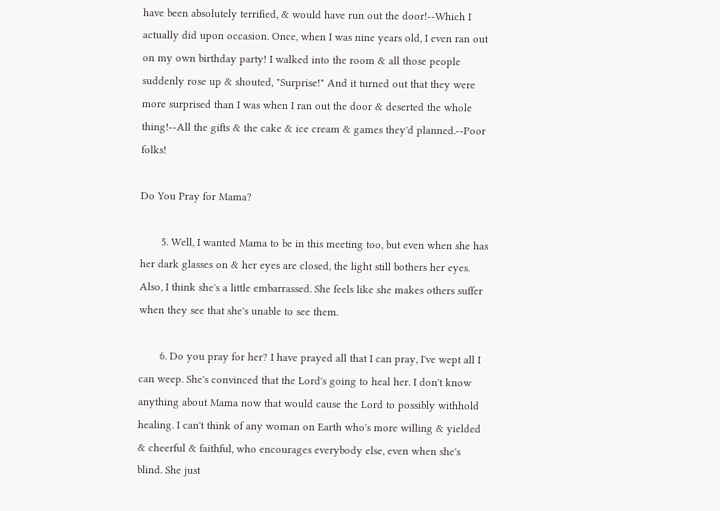have been absolutely terrified, & would have run out the door!--Which I actually did upon occasion. Once, when I was nine years old, I even ran out on my own birthday party! I walked into the room & all those people suddenly rose up & shouted, "Surprise!" And it turned out that they were more surprised than I was when I ran out the door & deserted the whole thing!--All the gifts & the cake & ice cream & games they'd planned.--Poor folks!

Do You Pray for Mama?

       5. Well, I wanted Mama to be in this meeting too, but even when she has her dark glasses on & her eyes are closed, the light still bothers her eyes. Also, I think she's a little embarrassed. She feels like she makes others suffer when they see that she's unable to see them.

       6. Do you pray for her? I have prayed all that I can pray, I've wept all I can weep. She's convinced that the Lord's going to heal her. I don't know anything about Mama now that would cause the Lord to possibly withhold healing. I can't think of any woman on Earth who's more willing & yielded & cheerful & faithful, who encourages everybody else, even when she's blind. She just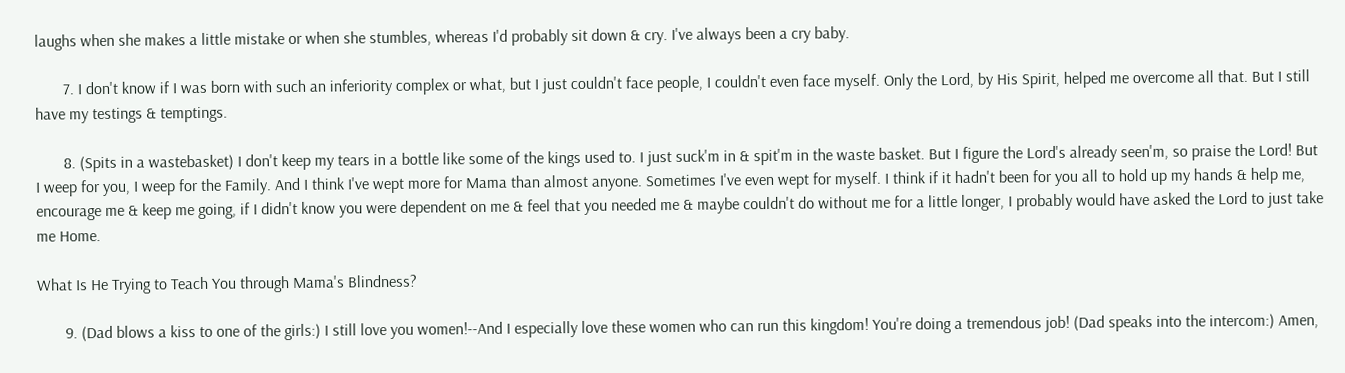laughs when she makes a little mistake or when she stumbles, whereas I'd probably sit down & cry. I've always been a cry baby.

       7. I don't know if I was born with such an inferiority complex or what, but I just couldn't face people, I couldn't even face myself. Only the Lord, by His Spirit, helped me overcome all that. But I still have my testings & temptings.

       8. (Spits in a wastebasket) I don't keep my tears in a bottle like some of the kings used to. I just suck'm in & spit'm in the waste basket. But I figure the Lord's already seen'm, so praise the Lord! But I weep for you, I weep for the Family. And I think I've wept more for Mama than almost anyone. Sometimes I've even wept for myself. I think if it hadn't been for you all to hold up my hands & help me, encourage me & keep me going, if I didn't know you were dependent on me & feel that you needed me & maybe couldn't do without me for a little longer, I probably would have asked the Lord to just take me Home.

What Is He Trying to Teach You through Mama's Blindness?

       9. (Dad blows a kiss to one of the girls:) I still love you women!--And I especially love these women who can run this kingdom! You're doing a tremendous job! (Dad speaks into the intercom:) Amen,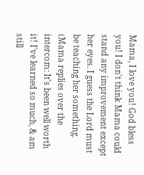Mama, I love you! God bless you! I don't think Mama could stand any improvement except her eyes. I guess the Lord must be teaching her something. (Mama replies over the intercom: It's been well worth it! I've learned so much, & am still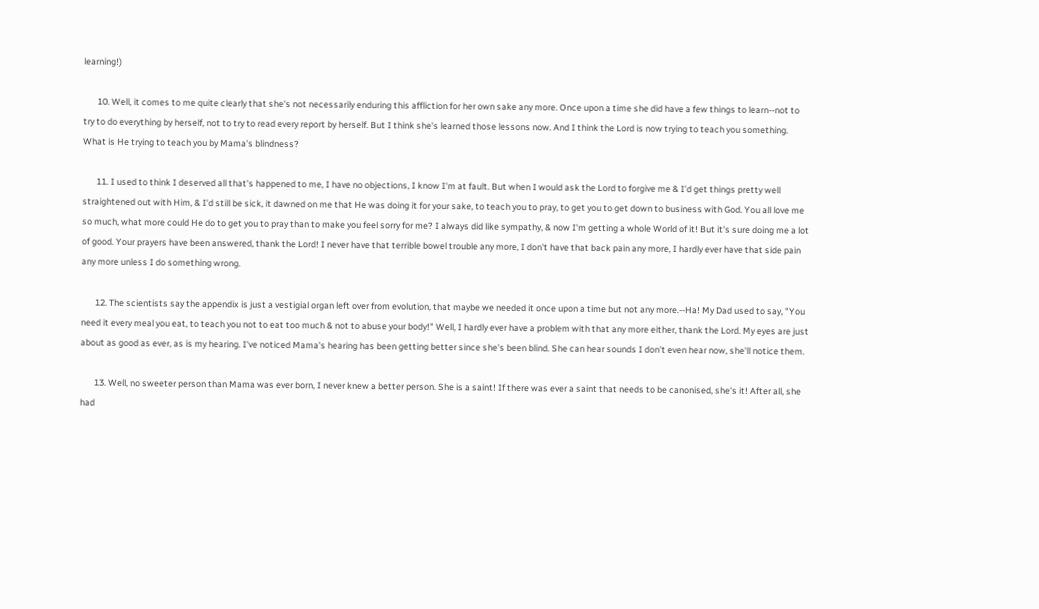learning!)

       10. Well, it comes to me quite clearly that she's not necessarily enduring this affliction for her own sake any more. Once upon a time she did have a few things to learn--not to try to do everything by herself, not to try to read every report by herself. But I think she's learned those lessons now. And I think the Lord is now trying to teach you something. What is He trying to teach you by Mama's blindness?

       11. I used to think I deserved all that's happened to me, I have no objections, I know I'm at fault. But when I would ask the Lord to forgive me & I'd get things pretty well straightened out with Him, & I'd still be sick, it dawned on me that He was doing it for your sake, to teach you to pray, to get you to get down to business with God. You all love me so much, what more could He do to get you to pray than to make you feel sorry for me? I always did like sympathy, & now I'm getting a whole World of it! But it's sure doing me a lot of good. Your prayers have been answered, thank the Lord! I never have that terrible bowel trouble any more, I don't have that back pain any more, I hardly ever have that side pain any more unless I do something wrong.

       12. The scientists say the appendix is just a vestigial organ left over from evolution, that maybe we needed it once upon a time but not any more.--Ha! My Dad used to say, "You need it every meal you eat, to teach you not to eat too much & not to abuse your body!" Well, I hardly ever have a problem with that any more either, thank the Lord. My eyes are just about as good as ever, as is my hearing. I've noticed Mama's hearing has been getting better since she's been blind. She can hear sounds I don't even hear now, she'll notice them.

       13. Well, no sweeter person than Mama was ever born, I never knew a better person. She is a saint! If there was ever a saint that needs to be canonised, she's it! After all, she had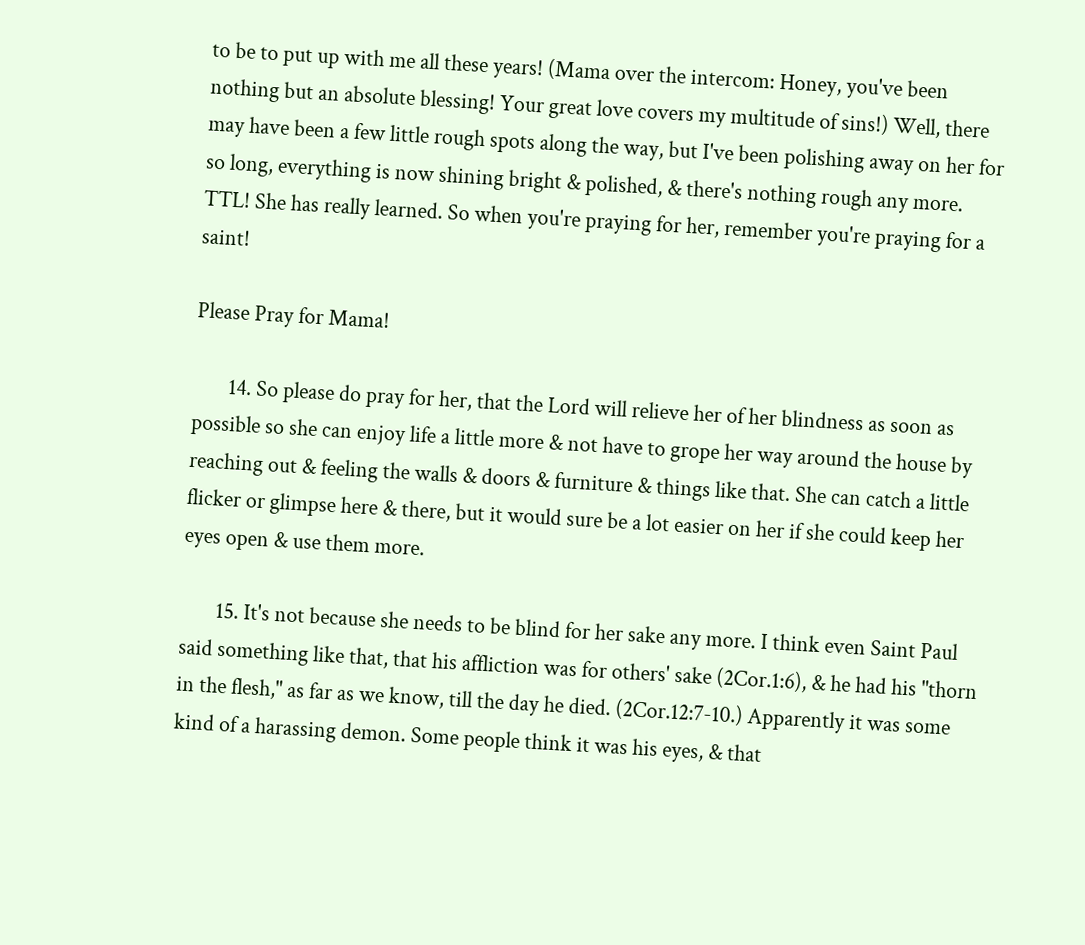to be to put up with me all these years! (Mama over the intercom: Honey, you've been nothing but an absolute blessing! Your great love covers my multitude of sins!) Well, there may have been a few little rough spots along the way, but I've been polishing away on her for so long, everything is now shining bright & polished, & there's nothing rough any more. TTL! She has really learned. So when you're praying for her, remember you're praying for a saint!

Please Pray for Mama!

       14. So please do pray for her, that the Lord will relieve her of her blindness as soon as possible so she can enjoy life a little more & not have to grope her way around the house by reaching out & feeling the walls & doors & furniture & things like that. She can catch a little flicker or glimpse here & there, but it would sure be a lot easier on her if she could keep her eyes open & use them more.

       15. It's not because she needs to be blind for her sake any more. I think even Saint Paul said something like that, that his affliction was for others' sake (2Cor.1:6), & he had his "thorn in the flesh," as far as we know, till the day he died. (2Cor.12:7-10.) Apparently it was some kind of a harassing demon. Some people think it was his eyes, & that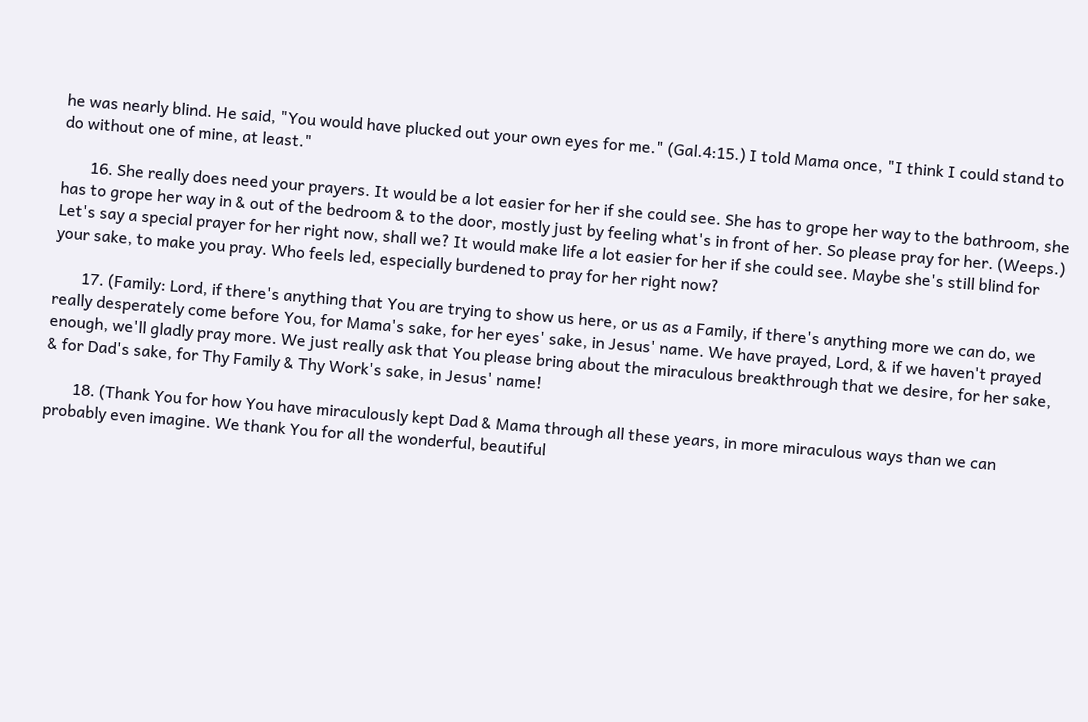he was nearly blind. He said, "You would have plucked out your own eyes for me." (Gal.4:15.) I told Mama once, "I think I could stand to do without one of mine, at least."

       16. She really does need your prayers. It would be a lot easier for her if she could see. She has to grope her way to the bathroom, she has to grope her way in & out of the bedroom & to the door, mostly just by feeling what's in front of her. So please pray for her. (Weeps.) Let's say a special prayer for her right now, shall we? It would make life a lot easier for her if she could see. Maybe she's still blind for your sake, to make you pray. Who feels led, especially burdened to pray for her right now?

       17. (Family: Lord, if there's anything that You are trying to show us here, or us as a Family, if there's anything more we can do, we really desperately come before You, for Mama's sake, for her eyes' sake, in Jesus' name. We have prayed, Lord, & if we haven't prayed enough, we'll gladly pray more. We just really ask that You please bring about the miraculous breakthrough that we desire, for her sake, & for Dad's sake, for Thy Family & Thy Work's sake, in Jesus' name!

       18. (Thank You for how You have miraculously kept Dad & Mama through all these years, in more miraculous ways than we can probably even imagine. We thank You for all the wonderful, beautiful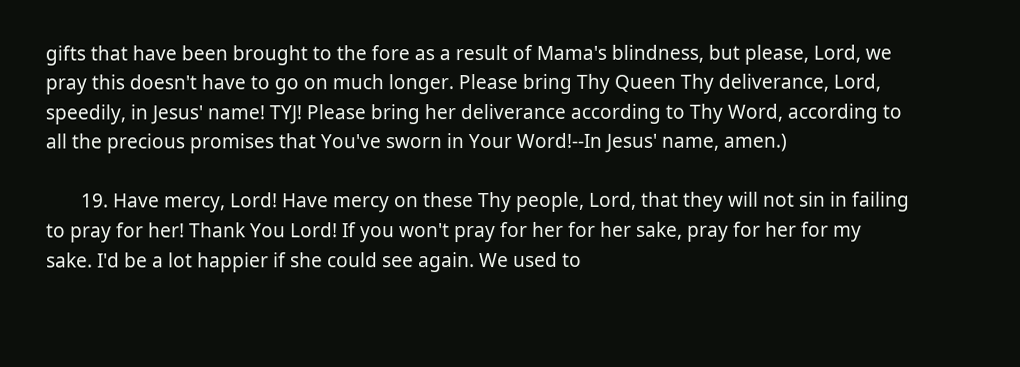gifts that have been brought to the fore as a result of Mama's blindness, but please, Lord, we pray this doesn't have to go on much longer. Please bring Thy Queen Thy deliverance, Lord, speedily, in Jesus' name! TYJ! Please bring her deliverance according to Thy Word, according to all the precious promises that You've sworn in Your Word!--In Jesus' name, amen.)

       19. Have mercy, Lord! Have mercy on these Thy people, Lord, that they will not sin in failing to pray for her! Thank You Lord! If you won't pray for her for her sake, pray for her for my sake. I'd be a lot happier if she could see again. We used to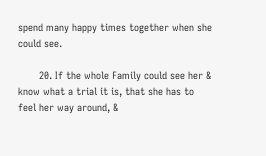spend many happy times together when she could see.

       20. If the whole Family could see her & know what a trial it is, that she has to feel her way around, &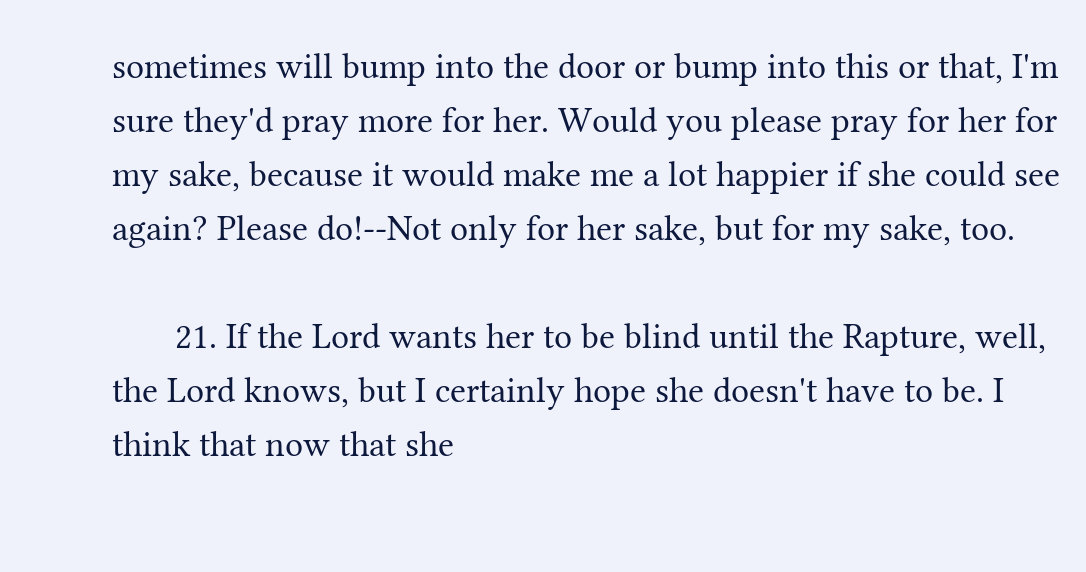sometimes will bump into the door or bump into this or that, I'm sure they'd pray more for her. Would you please pray for her for my sake, because it would make me a lot happier if she could see again? Please do!--Not only for her sake, but for my sake, too.

       21. If the Lord wants her to be blind until the Rapture, well, the Lord knows, but I certainly hope she doesn't have to be. I think that now that she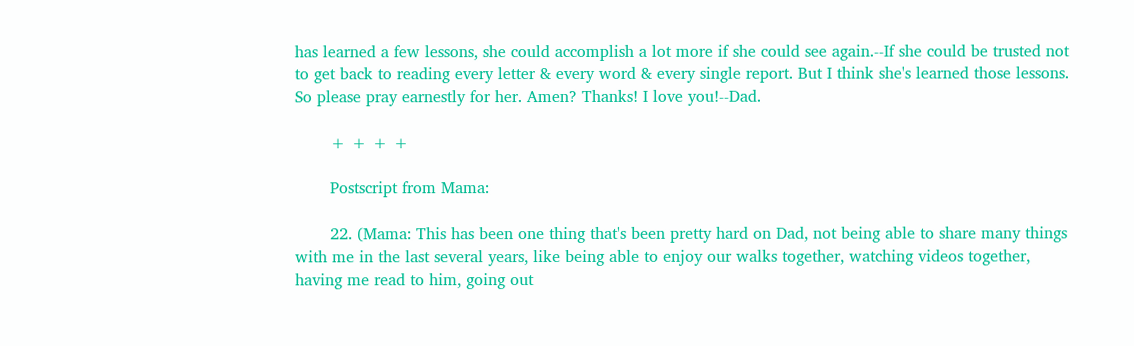has learned a few lessons, she could accomplish a lot more if she could see again.--If she could be trusted not to get back to reading every letter & every word & every single report. But I think she's learned those lessons. So please pray earnestly for her. Amen? Thanks! I love you!--Dad.

       + + + +

       Postscript from Mama:

       22. (Mama: This has been one thing that's been pretty hard on Dad, not being able to share many things with me in the last several years, like being able to enjoy our walks together, watching videos together, having me read to him, going out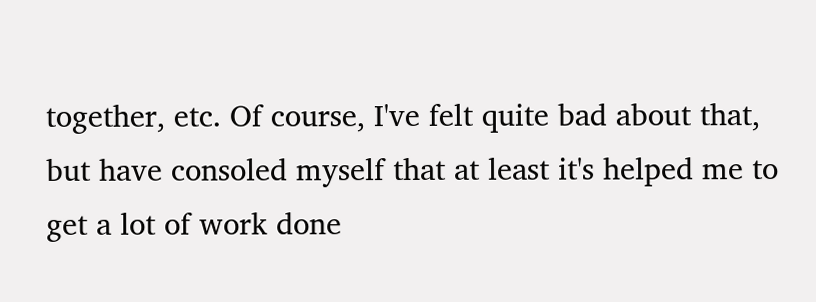together, etc. Of course, I've felt quite bad about that, but have consoled myself that at least it's helped me to get a lot of work done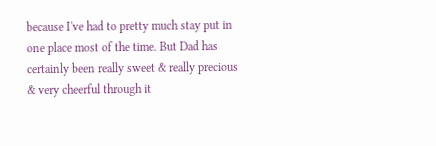because I've had to pretty much stay put in one place most of the time. But Dad has certainly been really sweet & really precious & very cheerful through it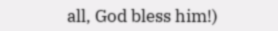all, God bless him!)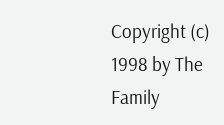Copyright (c) 1998 by The Family